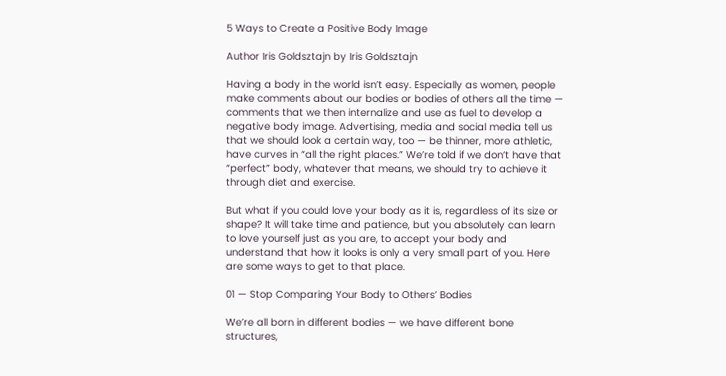5 Ways to Create a Positive Body Image

Author Iris Goldsztajn by Iris Goldsztajn

Having a body in the world isn’t easy. Especially as women, people make comments about our bodies or bodies of others all the time — comments that we then internalize and use as fuel to develop a negative body image. Advertising, media and social media tell us that we should look a certain way, too — be thinner, more athletic, have curves in “all the right places.” We’re told if we don’t have that “perfect” body, whatever that means, we should try to achieve it through diet and exercise.

But what if you could love your body as it is, regardless of its size or shape? It will take time and patience, but you absolutely can learn to love yourself just as you are, to accept your body and understand that how it looks is only a very small part of you. Here are some ways to get to that place.

01 — Stop Comparing Your Body to Others’ Bodies

We’re all born in different bodies — we have different bone structures,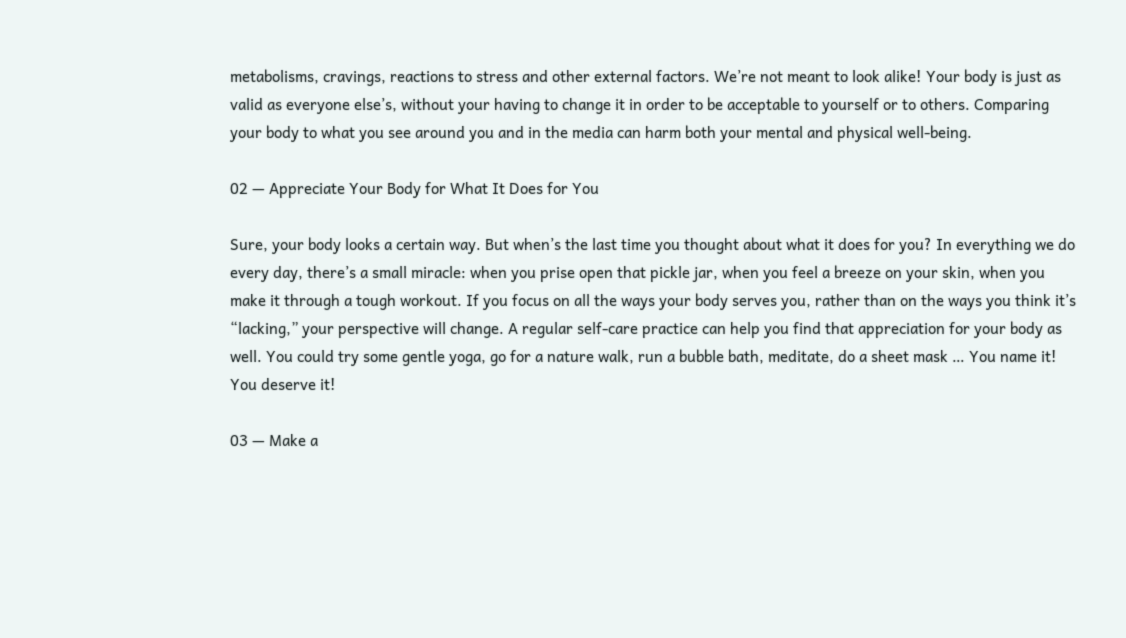metabolisms, cravings, reactions to stress and other external factors. We’re not meant to look alike! Your body is just as valid as everyone else’s, without your having to change it in order to be acceptable to yourself or to others. Comparing your body to what you see around you and in the media can harm both your mental and physical well-being.

02 — Appreciate Your Body for What It Does for You

Sure, your body looks a certain way. But when’s the last time you thought about what it does for you? In everything we do every day, there’s a small miracle: when you prise open that pickle jar, when you feel a breeze on your skin, when you make it through a tough workout. If you focus on all the ways your body serves you, rather than on the ways you think it’s “lacking,” your perspective will change. A regular self-care practice can help you find that appreciation for your body as well. You could try some gentle yoga, go for a nature walk, run a bubble bath, meditate, do a sheet mask … You name it! You deserve it!

03 — Make a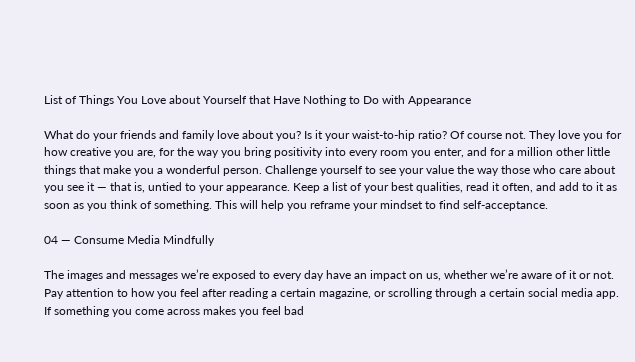List of Things You Love about Yourself that Have Nothing to Do with Appearance

What do your friends and family love about you? Is it your waist-to-hip ratio? Of course not. They love you for how creative you are, for the way you bring positivity into every room you enter, and for a million other little things that make you a wonderful person. Challenge yourself to see your value the way those who care about you see it — that is, untied to your appearance. Keep a list of your best qualities, read it often, and add to it as soon as you think of something. This will help you reframe your mindset to find self-acceptance.

04 — Consume Media Mindfully

The images and messages we’re exposed to every day have an impact on us, whether we’re aware of it or not. Pay attention to how you feel after reading a certain magazine, or scrolling through a certain social media app. If something you come across makes you feel bad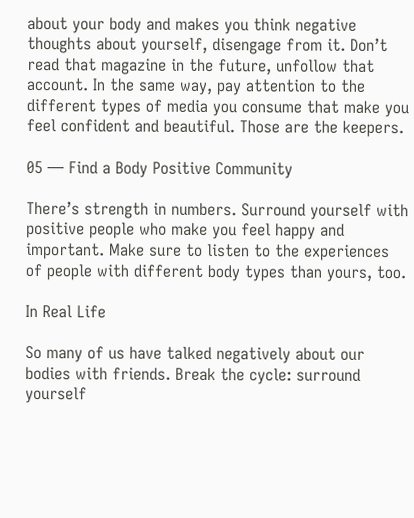about your body and makes you think negative thoughts about yourself, disengage from it. Don’t read that magazine in the future, unfollow that account. In the same way, pay attention to the different types of media you consume that make you feel confident and beautiful. Those are the keepers.

05 — Find a Body Positive Community

There’s strength in numbers. Surround yourself with positive people who make you feel happy and important. Make sure to listen to the experiences of people with different body types than yours, too.

In Real Life

So many of us have talked negatively about our bodies with friends. Break the cycle: surround yourself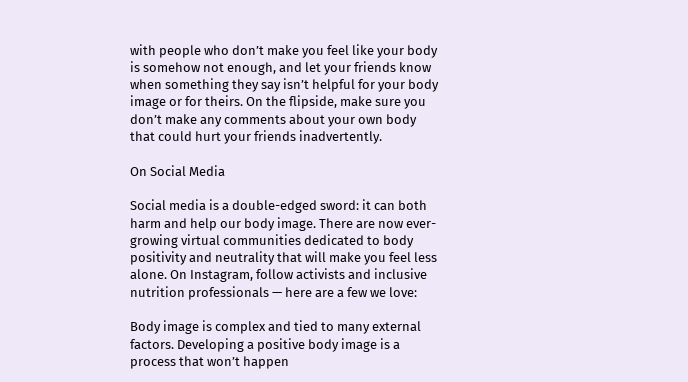with people who don’t make you feel like your body is somehow not enough, and let your friends know when something they say isn’t helpful for your body image or for theirs. On the flipside, make sure you don’t make any comments about your own body that could hurt your friends inadvertently.

On Social Media

Social media is a double-edged sword: it can both harm and help our body image. There are now ever-growing virtual communities dedicated to body positivity and neutrality that will make you feel less alone. On Instagram, follow activists and inclusive nutrition professionals — here are a few we love:

Body image is complex and tied to many external factors. Developing a positive body image is a process that won’t happen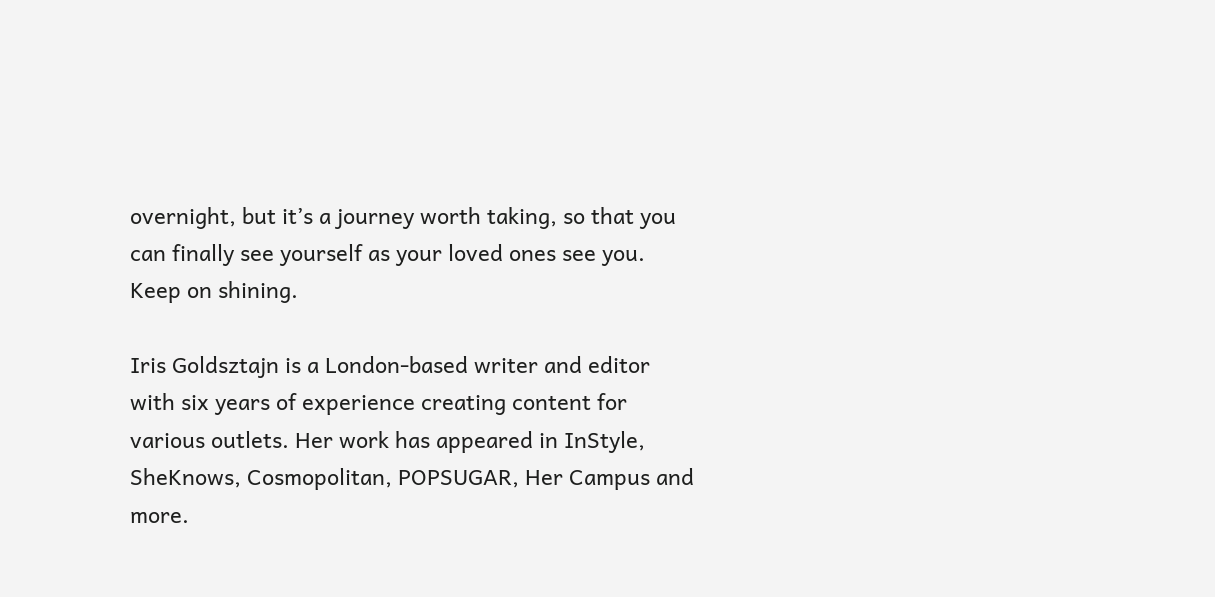overnight, but it’s a journey worth taking, so that you can finally see yourself as your loved ones see you. Keep on shining.

Iris Goldsztajn is a London-based writer and editor with six years of experience creating content for various outlets. Her work has appeared in InStyle, SheKnows, Cosmopolitan, POPSUGAR, Her Campus and more.